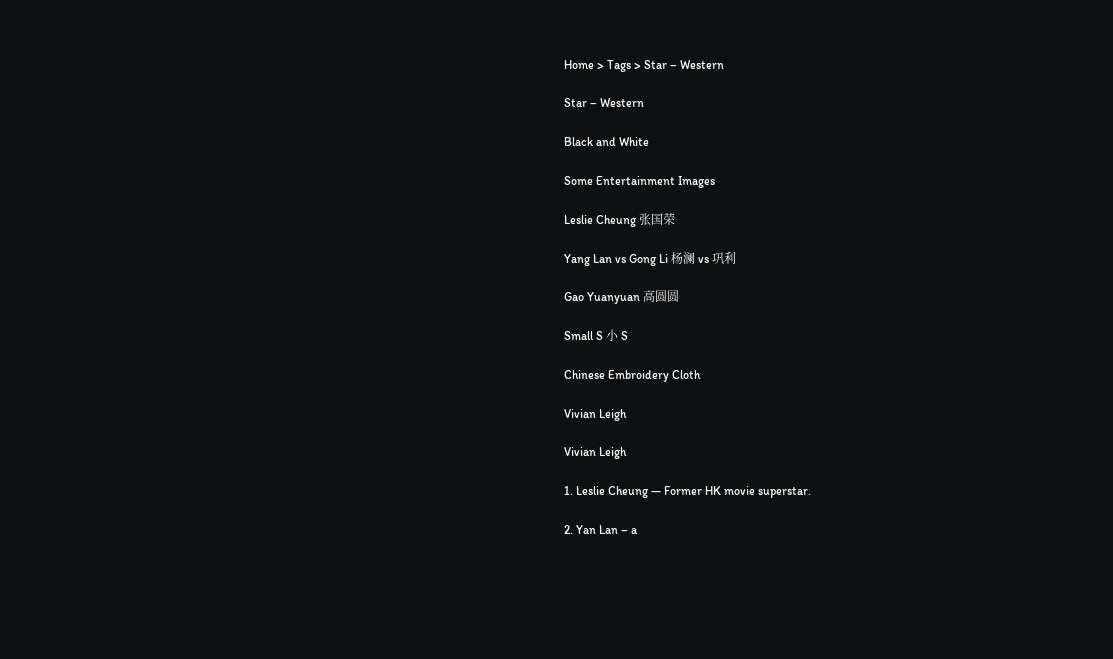Home > Tags > Star – Western

Star – Western

Black and White

Some Entertainment Images

Leslie Cheung 张国荣

Yang Lan vs Gong Li 杨澜 vs 巩利

Gao Yuanyuan 高圆圆

Small S 小 S

Chinese Embroidery Cloth

Vivian Leigh

Vivian Leigh

1. Leslie Cheung — Former HK movie superstar.

2. Yan Lan – a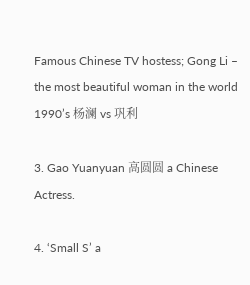Famous Chinese TV hostess; Gong Li – the most beautiful woman in the world 1990’s 杨澜 vs 巩利

3. Gao Yuanyuan 高圆圆 a Chinese Actress.

4. ‘Small S’ a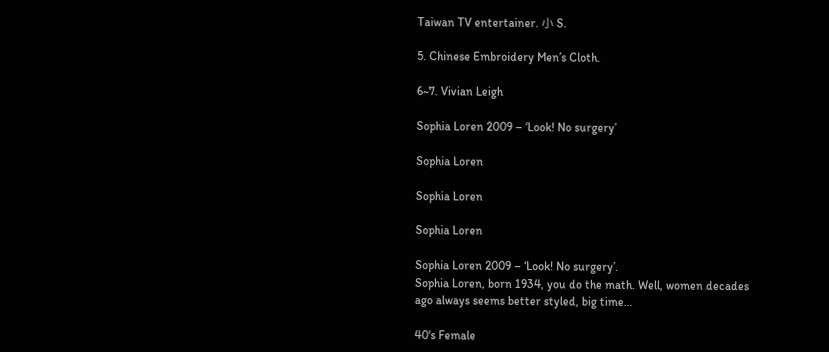Taiwan TV entertainer. 小 S.

5. Chinese Embroidery Men’s Cloth.

6~7. Vivian Leigh

Sophia Loren 2009 – ‘Look! No surgery’

Sophia Loren

Sophia Loren

Sophia Loren

Sophia Loren 2009 – ‘Look! No surgery’.
Sophia Loren, born 1934, you do the math. Well, women decades ago always seems better styled, big time…

40's Female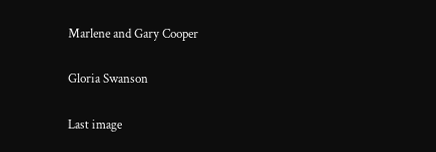Marlene and Gary Cooper

Gloria Swanson

Last image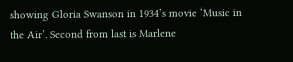showing Gloria Swanson in 1934’s movie ‘Music in the Air’. Second from last is Marlene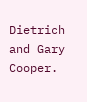Dietrich and Gary Cooper.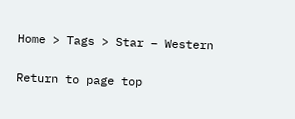Home > Tags > Star – Western


Return to page top